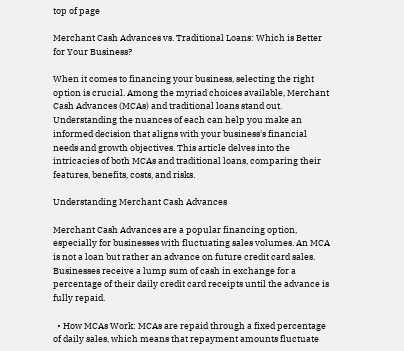top of page

Merchant Cash Advances vs. Traditional Loans: Which is Better for Your Business?

When it comes to financing your business, selecting the right option is crucial. Among the myriad choices available, Merchant Cash Advances (MCAs) and traditional loans stand out. Understanding the nuances of each can help you make an informed decision that aligns with your business's financial needs and growth objectives. This article delves into the intricacies of both MCAs and traditional loans, comparing their features, benefits, costs, and risks.

Understanding Merchant Cash Advances

Merchant Cash Advances are a popular financing option, especially for businesses with fluctuating sales volumes. An MCA is not a loan but rather an advance on future credit card sales. Businesses receive a lump sum of cash in exchange for a percentage of their daily credit card receipts until the advance is fully repaid.

  • How MCAs Work: MCAs are repaid through a fixed percentage of daily sales, which means that repayment amounts fluctuate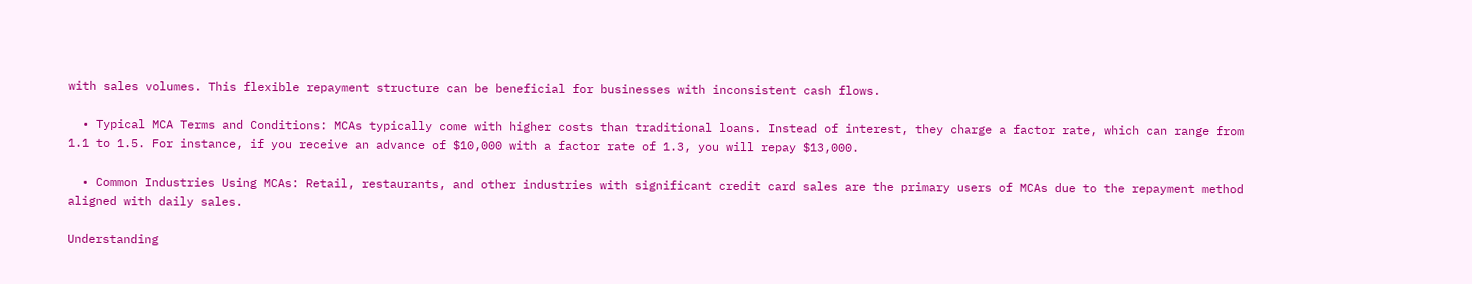with sales volumes. This flexible repayment structure can be beneficial for businesses with inconsistent cash flows.

  • Typical MCA Terms and Conditions: MCAs typically come with higher costs than traditional loans. Instead of interest, they charge a factor rate, which can range from 1.1 to 1.5. For instance, if you receive an advance of $10,000 with a factor rate of 1.3, you will repay $13,000.

  • Common Industries Using MCAs: Retail, restaurants, and other industries with significant credit card sales are the primary users of MCAs due to the repayment method aligned with daily sales.

Understanding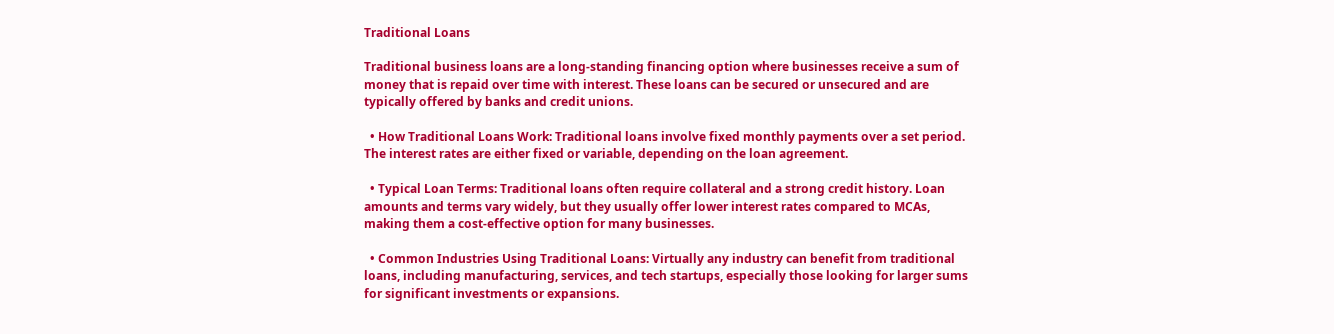Traditional Loans

Traditional business loans are a long-standing financing option where businesses receive a sum of money that is repaid over time with interest. These loans can be secured or unsecured and are typically offered by banks and credit unions.

  • How Traditional Loans Work: Traditional loans involve fixed monthly payments over a set period. The interest rates are either fixed or variable, depending on the loan agreement.

  • Typical Loan Terms: Traditional loans often require collateral and a strong credit history. Loan amounts and terms vary widely, but they usually offer lower interest rates compared to MCAs, making them a cost-effective option for many businesses.

  • Common Industries Using Traditional Loans: Virtually any industry can benefit from traditional loans, including manufacturing, services, and tech startups, especially those looking for larger sums for significant investments or expansions.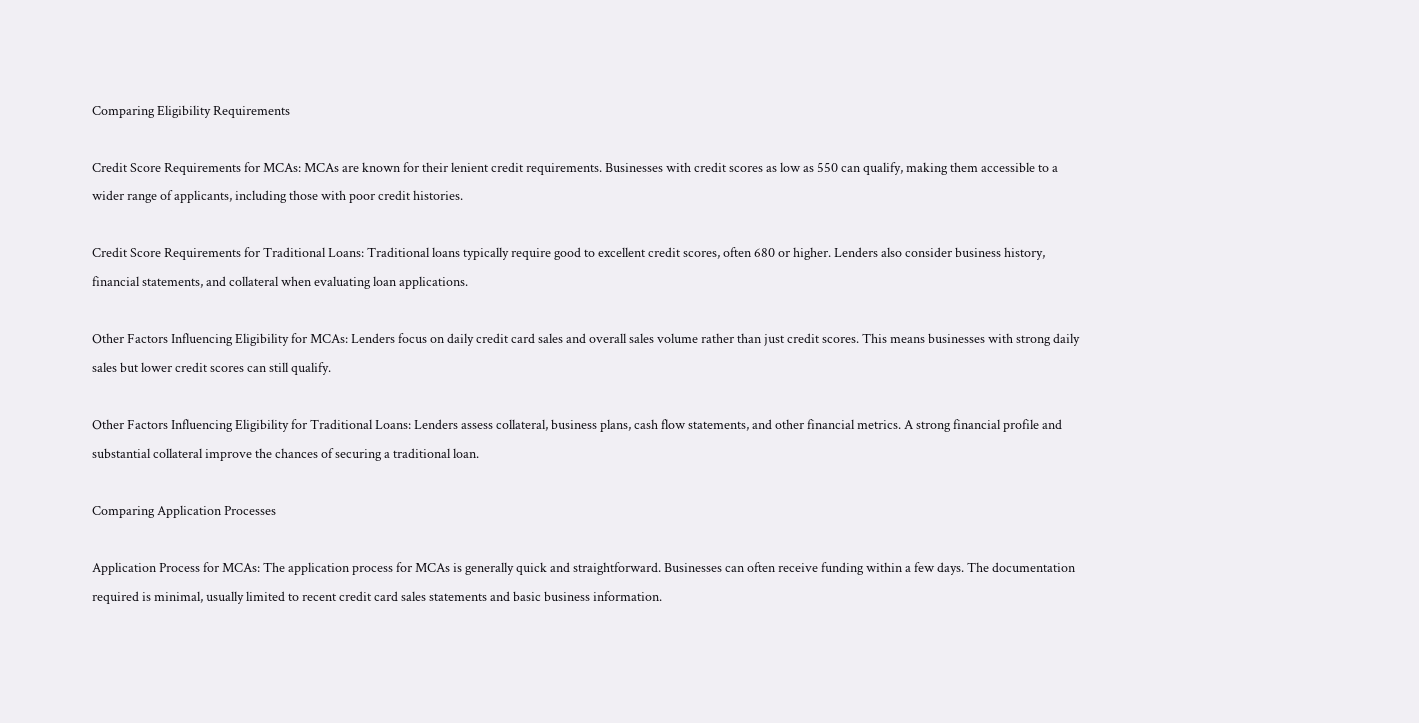Comparing Eligibility Requirements

Credit Score Requirements for MCAs: MCAs are known for their lenient credit requirements. Businesses with credit scores as low as 550 can qualify, making them accessible to a wider range of applicants, including those with poor credit histories.

Credit Score Requirements for Traditional Loans: Traditional loans typically require good to excellent credit scores, often 680 or higher. Lenders also consider business history, financial statements, and collateral when evaluating loan applications.

Other Factors Influencing Eligibility for MCAs: Lenders focus on daily credit card sales and overall sales volume rather than just credit scores. This means businesses with strong daily sales but lower credit scores can still qualify.

Other Factors Influencing Eligibility for Traditional Loans: Lenders assess collateral, business plans, cash flow statements, and other financial metrics. A strong financial profile and substantial collateral improve the chances of securing a traditional loan.

Comparing Application Processes

Application Process for MCAs: The application process for MCAs is generally quick and straightforward. Businesses can often receive funding within a few days. The documentation required is minimal, usually limited to recent credit card sales statements and basic business information.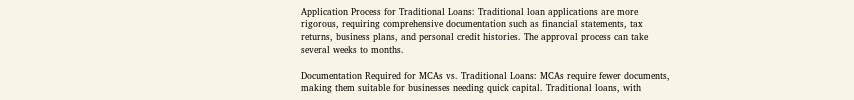Application Process for Traditional Loans: Traditional loan applications are more rigorous, requiring comprehensive documentation such as financial statements, tax returns, business plans, and personal credit histories. The approval process can take several weeks to months.

Documentation Required for MCAs vs. Traditional Loans: MCAs require fewer documents, making them suitable for businesses needing quick capital. Traditional loans, with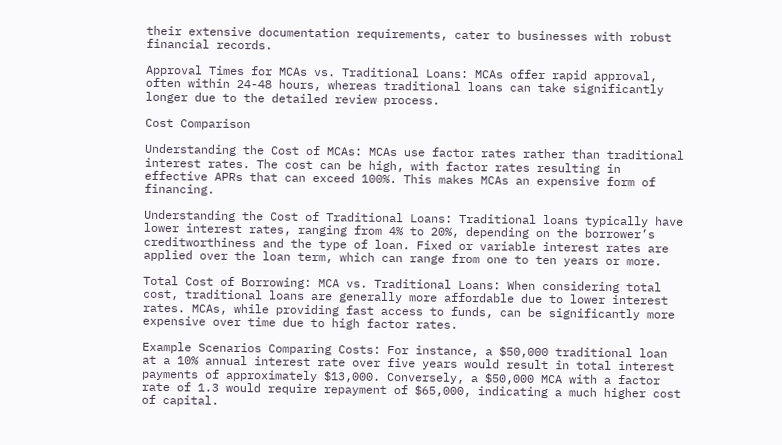their extensive documentation requirements, cater to businesses with robust financial records.

Approval Times for MCAs vs. Traditional Loans: MCAs offer rapid approval, often within 24-48 hours, whereas traditional loans can take significantly longer due to the detailed review process.

Cost Comparison

Understanding the Cost of MCAs: MCAs use factor rates rather than traditional interest rates. The cost can be high, with factor rates resulting in effective APRs that can exceed 100%. This makes MCAs an expensive form of financing.

Understanding the Cost of Traditional Loans: Traditional loans typically have lower interest rates, ranging from 4% to 20%, depending on the borrower’s creditworthiness and the type of loan. Fixed or variable interest rates are applied over the loan term, which can range from one to ten years or more.

Total Cost of Borrowing: MCA vs. Traditional Loans: When considering total cost, traditional loans are generally more affordable due to lower interest rates. MCAs, while providing fast access to funds, can be significantly more expensive over time due to high factor rates.

Example Scenarios Comparing Costs: For instance, a $50,000 traditional loan at a 10% annual interest rate over five years would result in total interest payments of approximately $13,000. Conversely, a $50,000 MCA with a factor rate of 1.3 would require repayment of $65,000, indicating a much higher cost of capital.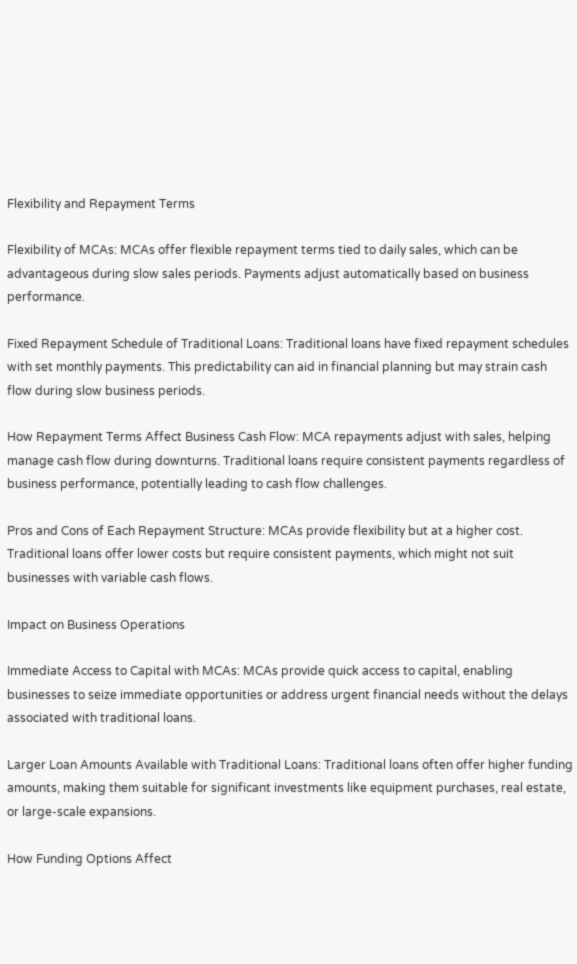Flexibility and Repayment Terms

Flexibility of MCAs: MCAs offer flexible repayment terms tied to daily sales, which can be advantageous during slow sales periods. Payments adjust automatically based on business performance.

Fixed Repayment Schedule of Traditional Loans: Traditional loans have fixed repayment schedules with set monthly payments. This predictability can aid in financial planning but may strain cash flow during slow business periods.

How Repayment Terms Affect Business Cash Flow: MCA repayments adjust with sales, helping manage cash flow during downturns. Traditional loans require consistent payments regardless of business performance, potentially leading to cash flow challenges.

Pros and Cons of Each Repayment Structure: MCAs provide flexibility but at a higher cost. Traditional loans offer lower costs but require consistent payments, which might not suit businesses with variable cash flows.

Impact on Business Operations

Immediate Access to Capital with MCAs: MCAs provide quick access to capital, enabling businesses to seize immediate opportunities or address urgent financial needs without the delays associated with traditional loans.

Larger Loan Amounts Available with Traditional Loans: Traditional loans often offer higher funding amounts, making them suitable for significant investments like equipment purchases, real estate, or large-scale expansions.

How Funding Options Affect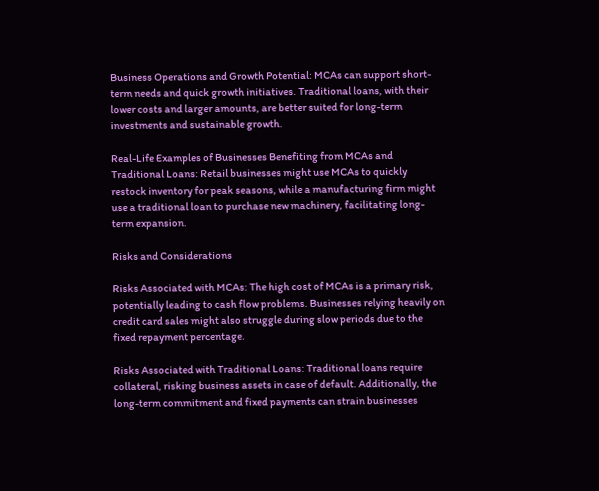Business Operations and Growth Potential: MCAs can support short-term needs and quick growth initiatives. Traditional loans, with their lower costs and larger amounts, are better suited for long-term investments and sustainable growth.

Real-Life Examples of Businesses Benefiting from MCAs and Traditional Loans: Retail businesses might use MCAs to quickly restock inventory for peak seasons, while a manufacturing firm might use a traditional loan to purchase new machinery, facilitating long-term expansion.

Risks and Considerations

Risks Associated with MCAs: The high cost of MCAs is a primary risk, potentially leading to cash flow problems. Businesses relying heavily on credit card sales might also struggle during slow periods due to the fixed repayment percentage.

Risks Associated with Traditional Loans: Traditional loans require collateral, risking business assets in case of default. Additionally, the long-term commitment and fixed payments can strain businesses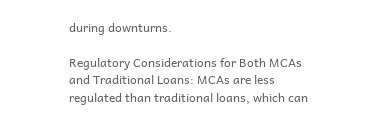during downturns.

Regulatory Considerations for Both MCAs and Traditional Loans: MCAs are less regulated than traditional loans, which can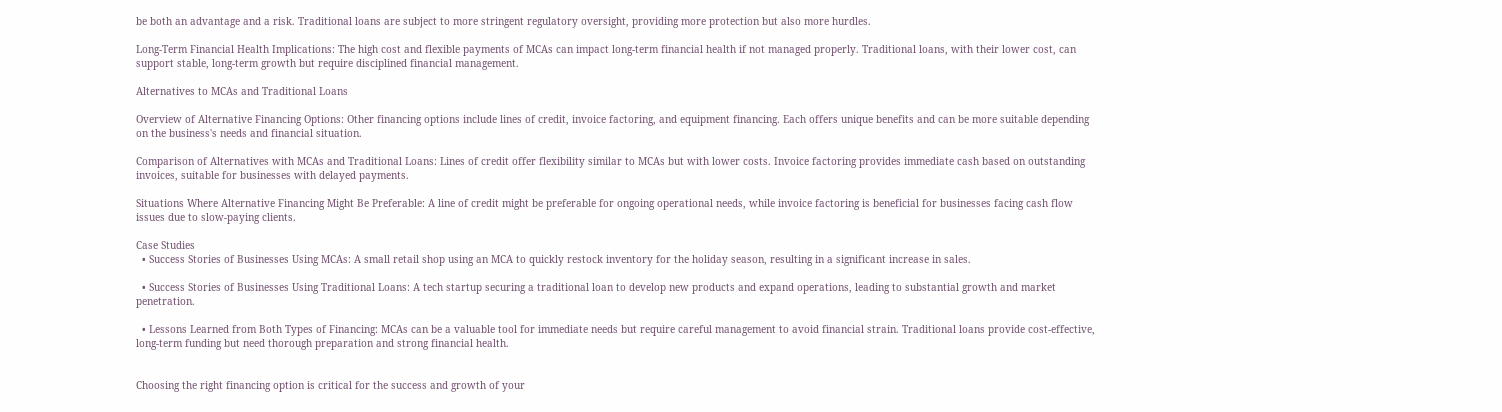be both an advantage and a risk. Traditional loans are subject to more stringent regulatory oversight, providing more protection but also more hurdles.

Long-Term Financial Health Implications: The high cost and flexible payments of MCAs can impact long-term financial health if not managed properly. Traditional loans, with their lower cost, can support stable, long-term growth but require disciplined financial management.

Alternatives to MCAs and Traditional Loans

Overview of Alternative Financing Options: Other financing options include lines of credit, invoice factoring, and equipment financing. Each offers unique benefits and can be more suitable depending on the business's needs and financial situation.

Comparison of Alternatives with MCAs and Traditional Loans: Lines of credit offer flexibility similar to MCAs but with lower costs. Invoice factoring provides immediate cash based on outstanding invoices, suitable for businesses with delayed payments.

Situations Where Alternative Financing Might Be Preferable: A line of credit might be preferable for ongoing operational needs, while invoice factoring is beneficial for businesses facing cash flow issues due to slow-paying clients.

Case Studies
  • Success Stories of Businesses Using MCAs: A small retail shop using an MCA to quickly restock inventory for the holiday season, resulting in a significant increase in sales.

  • Success Stories of Businesses Using Traditional Loans: A tech startup securing a traditional loan to develop new products and expand operations, leading to substantial growth and market penetration.

  • Lessons Learned from Both Types of Financing: MCAs can be a valuable tool for immediate needs but require careful management to avoid financial strain. Traditional loans provide cost-effective, long-term funding but need thorough preparation and strong financial health.


Choosing the right financing option is critical for the success and growth of your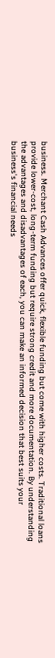business. Merchant Cash Advances offer quick, flexible funding but come with higher costs. Traditional loans provide lower-cost, long-term funding but require strong credit and more documentation. By understanding the advantages and disadvantages of each, you can make an informed decision that best suits your business's financial needs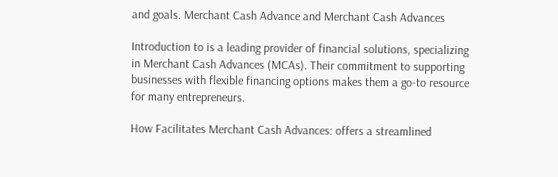and goals. Merchant Cash Advance and Merchant Cash Advances

Introduction to is a leading provider of financial solutions, specializing in Merchant Cash Advances (MCAs). Their commitment to supporting businesses with flexible financing options makes them a go-to resource for many entrepreneurs.

How Facilitates Merchant Cash Advances: offers a streamlined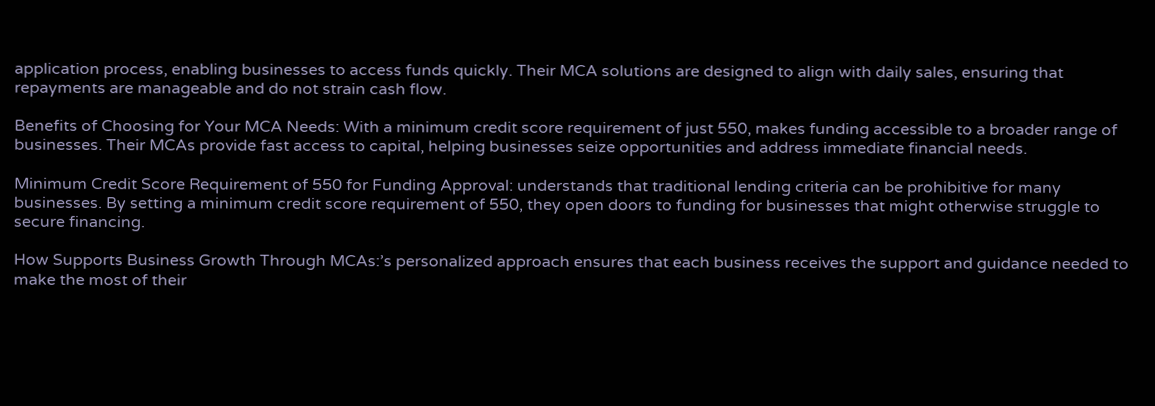application process, enabling businesses to access funds quickly. Their MCA solutions are designed to align with daily sales, ensuring that repayments are manageable and do not strain cash flow.

Benefits of Choosing for Your MCA Needs: With a minimum credit score requirement of just 550, makes funding accessible to a broader range of businesses. Their MCAs provide fast access to capital, helping businesses seize opportunities and address immediate financial needs.

Minimum Credit Score Requirement of 550 for Funding Approval: understands that traditional lending criteria can be prohibitive for many businesses. By setting a minimum credit score requirement of 550, they open doors to funding for businesses that might otherwise struggle to secure financing.

How Supports Business Growth Through MCAs:’s personalized approach ensures that each business receives the support and guidance needed to make the most of their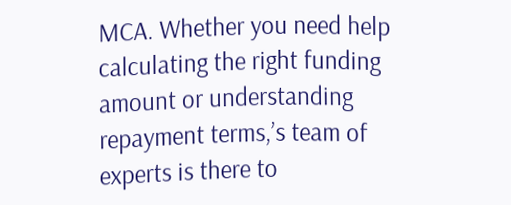MCA. Whether you need help calculating the right funding amount or understanding repayment terms,’s team of experts is there to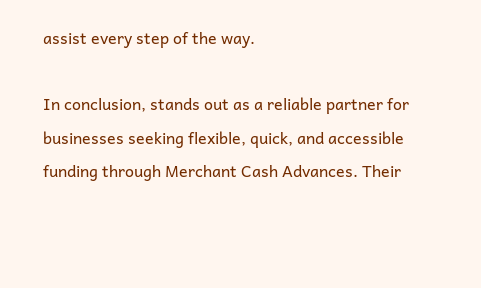assist every step of the way.

In conclusion, stands out as a reliable partner for businesses seeking flexible, quick, and accessible funding through Merchant Cash Advances. Their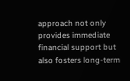approach not only provides immediate financial support but also fosters long-term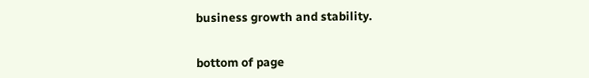business growth and stability.


bottom of page